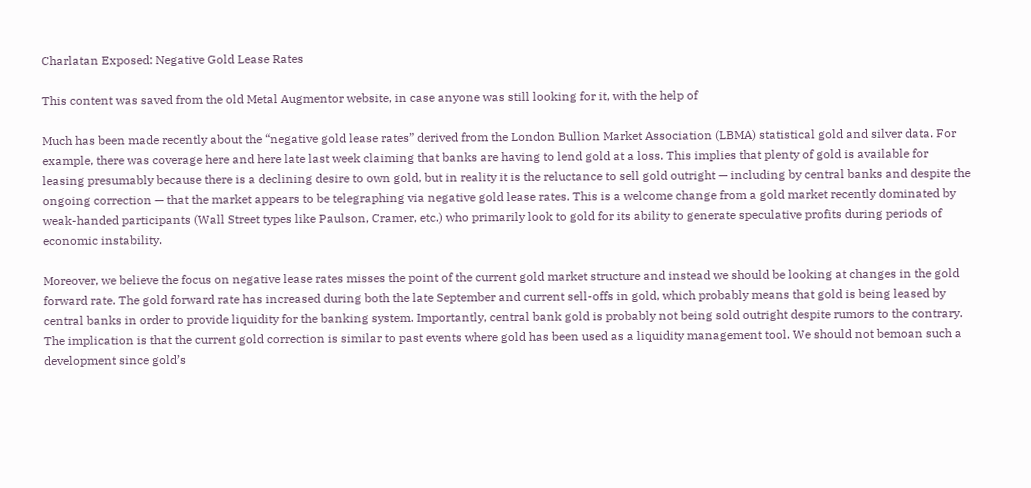Charlatan Exposed: Negative Gold Lease Rates

This content was saved from the old Metal Augmentor website, in case anyone was still looking for it, with the help of

Much has been made recently about the “negative gold lease rates” derived from the London Bullion Market Association (LBMA) statistical gold and silver data. For example, there was coverage here and here late last week claiming that banks are having to lend gold at a loss. This implies that plenty of gold is available for leasing presumably because there is a declining desire to own gold, but in reality it is the reluctance to sell gold outright — including by central banks and despite the ongoing correction — that the market appears to be telegraphing via negative gold lease rates. This is a welcome change from a gold market recently dominated by weak-handed participants (Wall Street types like Paulson, Cramer, etc.) who primarily look to gold for its ability to generate speculative profits during periods of economic instability.

Moreover, we believe the focus on negative lease rates misses the point of the current gold market structure and instead we should be looking at changes in the gold forward rate. The gold forward rate has increased during both the late September and current sell-offs in gold, which probably means that gold is being leased by central banks in order to provide liquidity for the banking system. Importantly, central bank gold is probably not being sold outright despite rumors to the contrary. The implication is that the current gold correction is similar to past events where gold has been used as a liquidity management tool. We should not bemoan such a development since gold’s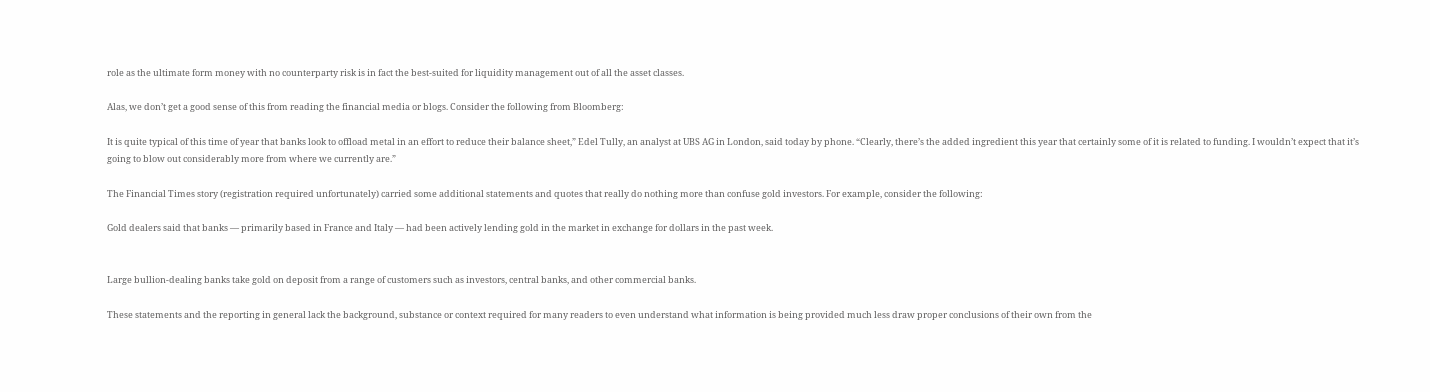role as the ultimate form money with no counterparty risk is in fact the best-suited for liquidity management out of all the asset classes.

Alas, we don’t get a good sense of this from reading the financial media or blogs. Consider the following from Bloomberg:

It is quite typical of this time of year that banks look to offload metal in an effort to reduce their balance sheet,” Edel Tully, an analyst at UBS AG in London, said today by phone. “Clearly, there’s the added ingredient this year that certainly some of it is related to funding. I wouldn’t expect that it’s going to blow out considerably more from where we currently are.”

The Financial Times story (registration required unfortunately) carried some additional statements and quotes that really do nothing more than confuse gold investors. For example, consider the following:

Gold dealers said that banks — primarily based in France and Italy — had been actively lending gold in the market in exchange for dollars in the past week.


Large bullion-dealing banks take gold on deposit from a range of customers such as investors, central banks, and other commercial banks.

These statements and the reporting in general lack the background, substance or context required for many readers to even understand what information is being provided much less draw proper conclusions of their own from the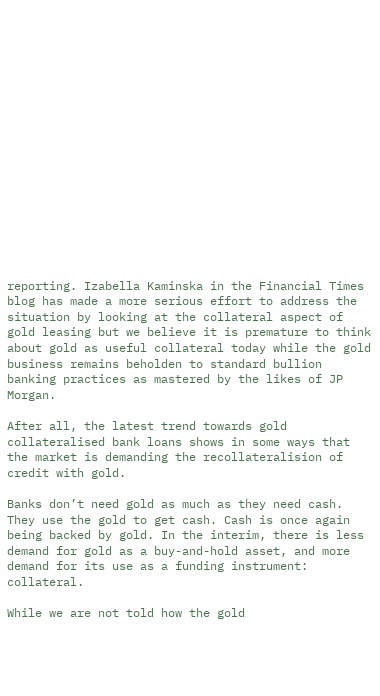reporting. Izabella Kaminska in the Financial Times blog has made a more serious effort to address the situation by looking at the collateral aspect of gold leasing but we believe it is premature to think about gold as useful collateral today while the gold business remains beholden to standard bullion banking practices as mastered by the likes of JP Morgan.

After all, the latest trend towards gold collateralised bank loans shows in some ways that the market is demanding the recollateralision of credit with gold.

Banks don’t need gold as much as they need cash. They use the gold to get cash. Cash is once again being backed by gold. In the interim, there is less demand for gold as a buy-and-hold asset, and more demand for its use as a funding instrument: collateral.

While we are not told how the gold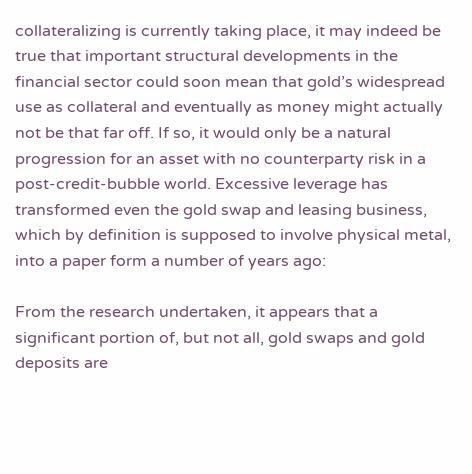collateralizing is currently taking place, it may indeed be true that important structural developments in the financial sector could soon mean that gold’s widespread use as collateral and eventually as money might actually not be that far off. If so, it would only be a natural progression for an asset with no counterparty risk in a post-credit-bubble world. Excessive leverage has transformed even the gold swap and leasing business, which by definition is supposed to involve physical metal, into a paper form a number of years ago:

From the research undertaken, it appears that a significant portion of, but not all, gold swaps and gold deposits are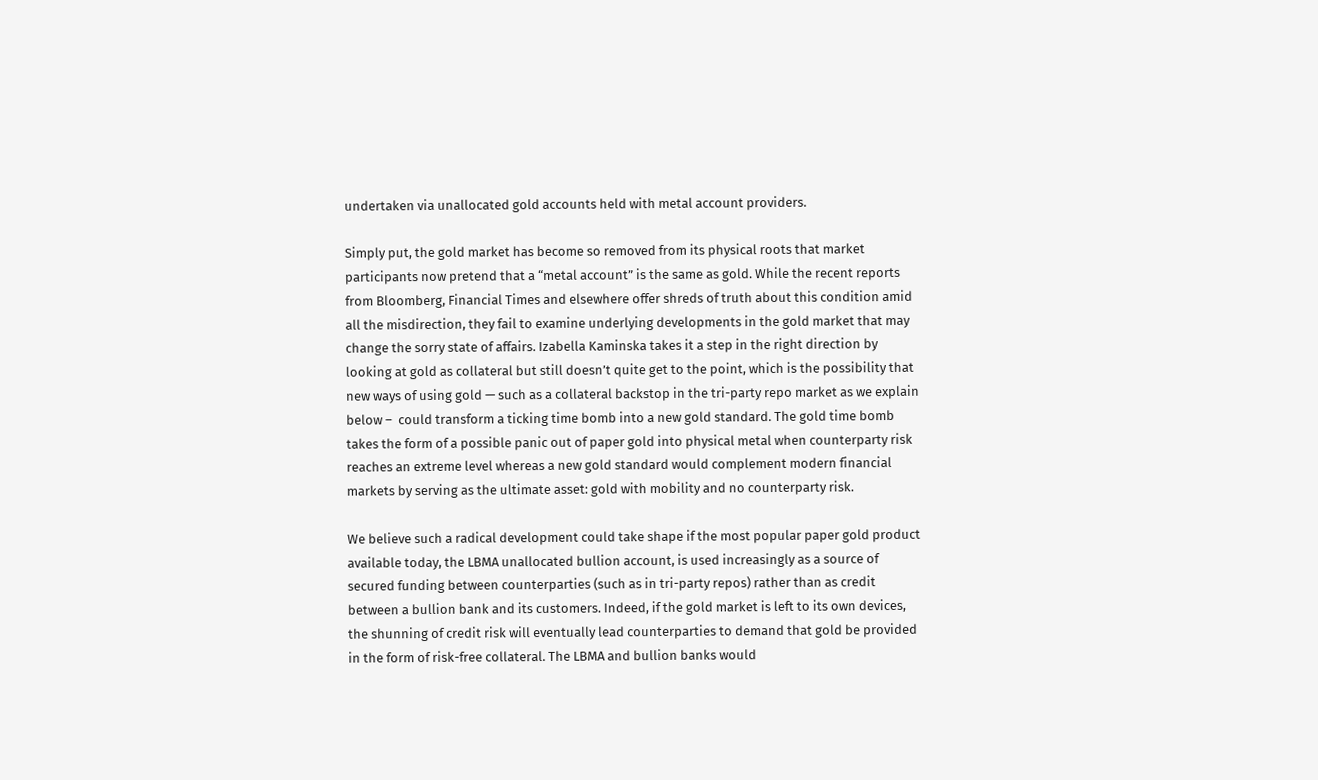undertaken via unallocated gold accounts held with metal account providers.

Simply put, the gold market has become so removed from its physical roots that market participants now pretend that a “metal account” is the same as gold. While the recent reports from Bloomberg, Financial Times and elsewhere offer shreds of truth about this condition amid all the misdirection, they fail to examine underlying developments in the gold market that may change the sorry state of affairs. Izabella Kaminska takes it a step in the right direction by looking at gold as collateral but still doesn’t quite get to the point, which is the possibility that new ways of using gold — such as a collateral backstop in the tri-party repo market as we explain below –  could transform a ticking time bomb into a new gold standard. The gold time bomb takes the form of a possible panic out of paper gold into physical metal when counterparty risk reaches an extreme level whereas a new gold standard would complement modern financial markets by serving as the ultimate asset: gold with mobility and no counterparty risk.

We believe such a radical development could take shape if the most popular paper gold product available today, the LBMA unallocated bullion account, is used increasingly as a source of secured funding between counterparties (such as in tri-party repos) rather than as credit between a bullion bank and its customers. Indeed, if the gold market is left to its own devices, the shunning of credit risk will eventually lead counterparties to demand that gold be provided in the form of risk-free collateral. The LBMA and bullion banks would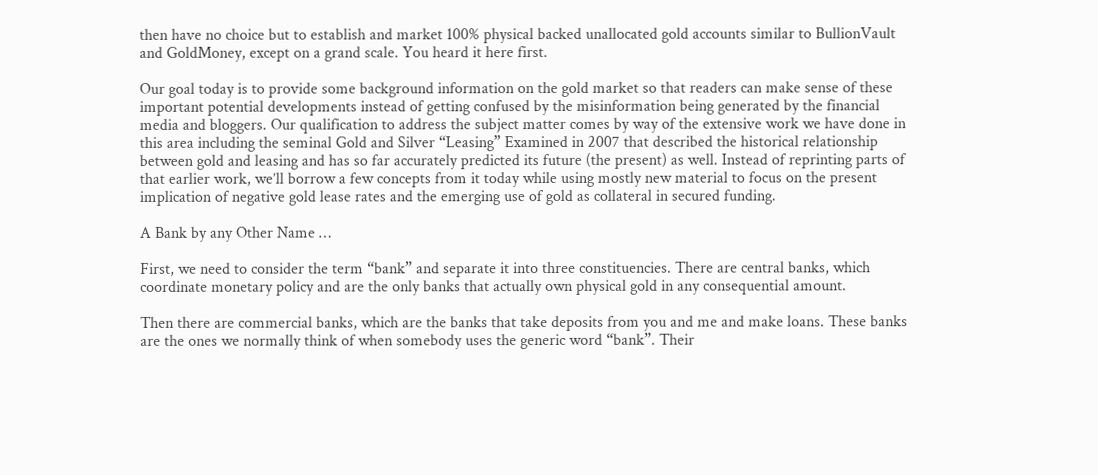then have no choice but to establish and market 100% physical backed unallocated gold accounts similar to BullionVault and GoldMoney, except on a grand scale. You heard it here first.

Our goal today is to provide some background information on the gold market so that readers can make sense of these important potential developments instead of getting confused by the misinformation being generated by the financial media and bloggers. Our qualification to address the subject matter comes by way of the extensive work we have done in this area including the seminal Gold and Silver “Leasing” Examined in 2007 that described the historical relationship between gold and leasing and has so far accurately predicted its future (the present) as well. Instead of reprinting parts of that earlier work, we’ll borrow a few concepts from it today while using mostly new material to focus on the present implication of negative gold lease rates and the emerging use of gold as collateral in secured funding.

A Bank by any Other Name …

First, we need to consider the term “bank” and separate it into three constituencies. There are central banks, which coordinate monetary policy and are the only banks that actually own physical gold in any consequential amount.

Then there are commercial banks, which are the banks that take deposits from you and me and make loans. These banks are the ones we normally think of when somebody uses the generic word “bank”. Their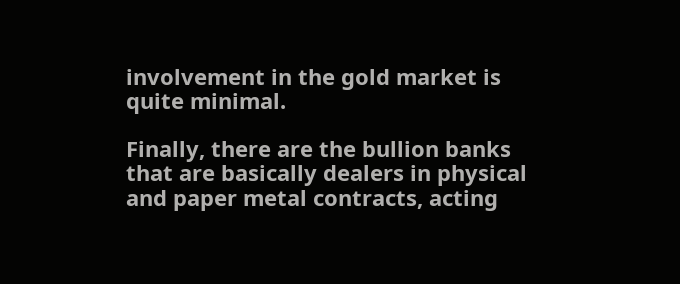involvement in the gold market is quite minimal.

Finally, there are the bullion banks that are basically dealers in physical and paper metal contracts, acting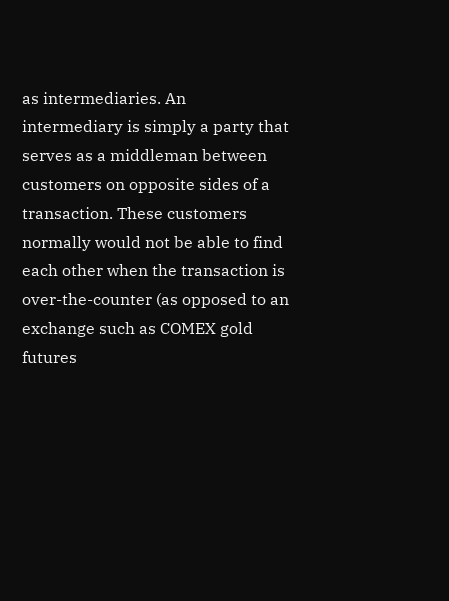as intermediaries. An intermediary is simply a party that serves as a middleman between customers on opposite sides of a transaction. These customers normally would not be able to find each other when the transaction is over-the-counter (as opposed to an exchange such as COMEX gold futures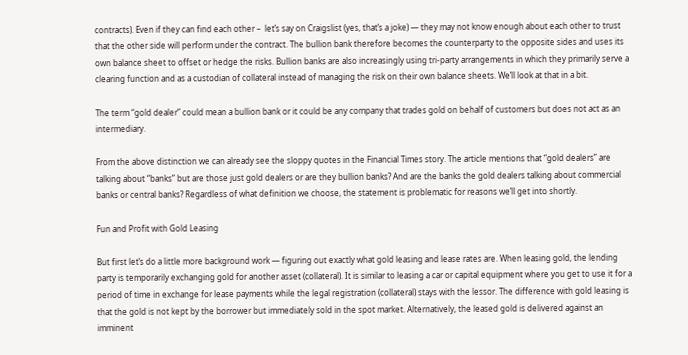contracts). Even if they can find each other –  let’s say on Craigslist (yes, that’s a joke) — they may not know enough about each other to trust that the other side will perform under the contract. The bullion bank therefore becomes the counterparty to the opposite sides and uses its own balance sheet to offset or hedge the risks. Bullion banks are also increasingly using tri-party arrangements in which they primarily serve a clearing function and as a custodian of collateral instead of managing the risk on their own balance sheets. We’ll look at that in a bit.

The term “gold dealer” could mean a bullion bank or it could be any company that trades gold on behalf of customers but does not act as an intermediary.

From the above distinction we can already see the sloppy quotes in the Financial Times story. The article mentions that “gold dealers” are talking about “banks” but are those just gold dealers or are they bullion banks? And are the banks the gold dealers talking about commercial banks or central banks? Regardless of what definition we choose, the statement is problematic for reasons we’ll get into shortly.

Fun and Profit with Gold Leasing

But first let’s do a little more background work — figuring out exactly what gold leasing and lease rates are. When leasing gold, the lending party is temporarily exchanging gold for another asset (collateral). It is similar to leasing a car or capital equipment where you get to use it for a period of time in exchange for lease payments while the legal registration (collateral) stays with the lessor. The difference with gold leasing is that the gold is not kept by the borrower but immediately sold in the spot market. Alternatively, the leased gold is delivered against an imminent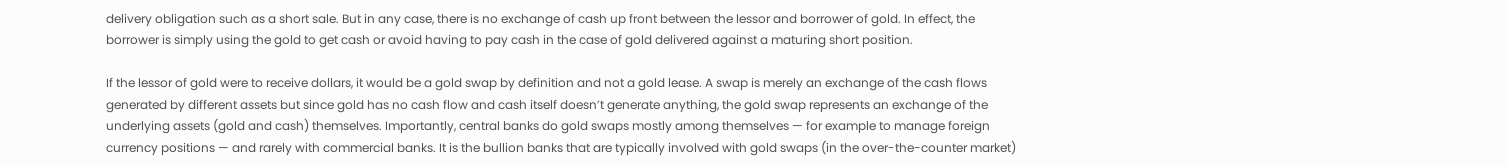delivery obligation such as a short sale. But in any case, there is no exchange of cash up front between the lessor and borrower of gold. In effect, the borrower is simply using the gold to get cash or avoid having to pay cash in the case of gold delivered against a maturing short position.

If the lessor of gold were to receive dollars, it would be a gold swap by definition and not a gold lease. A swap is merely an exchange of the cash flows generated by different assets but since gold has no cash flow and cash itself doesn’t generate anything, the gold swap represents an exchange of the underlying assets (gold and cash) themselves. Importantly, central banks do gold swaps mostly among themselves — for example to manage foreign currency positions — and rarely with commercial banks. It is the bullion banks that are typically involved with gold swaps (in the over-the-counter market)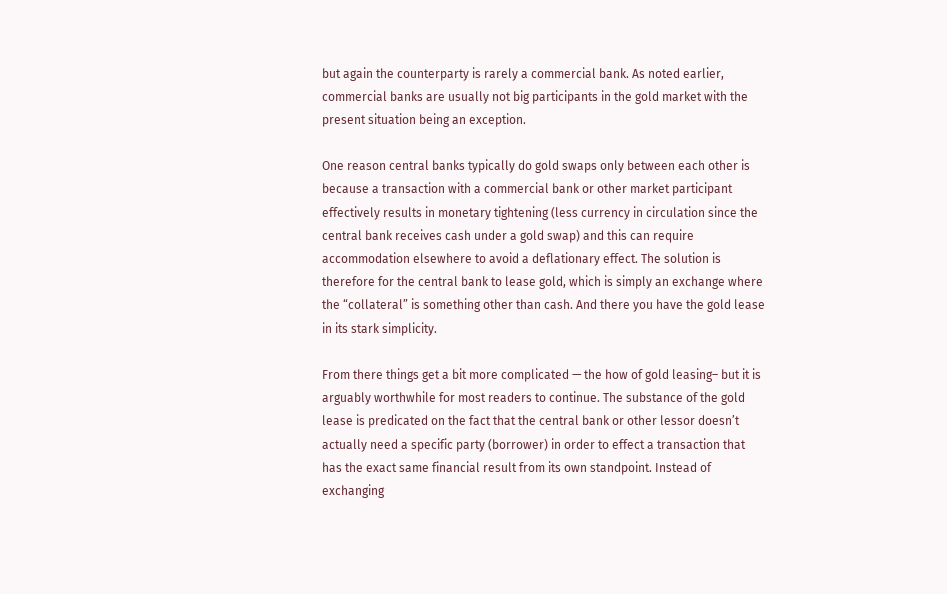but again the counterparty is rarely a commercial bank. As noted earlier, commercial banks are usually not big participants in the gold market with the present situation being an exception.

One reason central banks typically do gold swaps only between each other is because a transaction with a commercial bank or other market participant effectively results in monetary tightening (less currency in circulation since the central bank receives cash under a gold swap) and this can require accommodation elsewhere to avoid a deflationary effect. The solution is therefore for the central bank to lease gold, which is simply an exchange where the “collateral” is something other than cash. And there you have the gold lease in its stark simplicity.

From there things get a bit more complicated — the how of gold leasing– but it is arguably worthwhile for most readers to continue. The substance of the gold lease is predicated on the fact that the central bank or other lessor doesn’t actually need a specific party (borrower) in order to effect a transaction that has the exact same financial result from its own standpoint. Instead of exchanging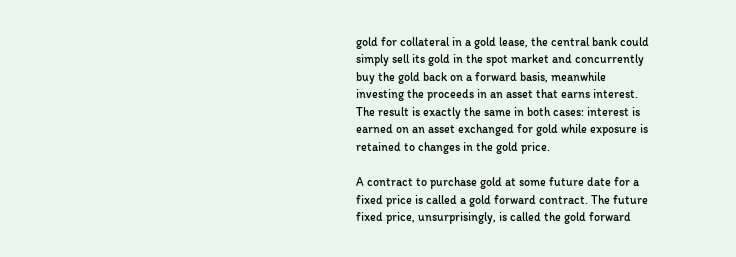gold for collateral in a gold lease, the central bank could simply sell its gold in the spot market and concurrently buy the gold back on a forward basis, meanwhile investing the proceeds in an asset that earns interest. The result is exactly the same in both cases: interest is earned on an asset exchanged for gold while exposure is retained to changes in the gold price.

A contract to purchase gold at some future date for a fixed price is called a gold forward contract. The future fixed price, unsurprisingly, is called the gold forward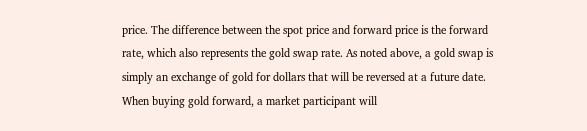price. The difference between the spot price and forward price is the forward rate, which also represents the gold swap rate. As noted above, a gold swap is simply an exchange of gold for dollars that will be reversed at a future date. When buying gold forward, a market participant will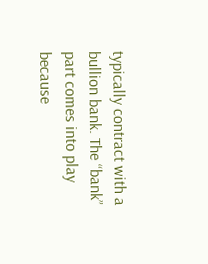typically contract with a bullion bank. The “bank” part comes into play because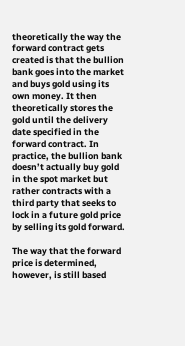theoretically the way the forward contract gets created is that the bullion bank goes into the market and buys gold using its own money. It then theoretically stores the gold until the delivery date specified in the forward contract. In practice, the bullion bank doesn’t actually buy gold in the spot market but rather contracts with a third party that seeks to lock in a future gold price by selling its gold forward.

The way that the forward price is determined, however, is still based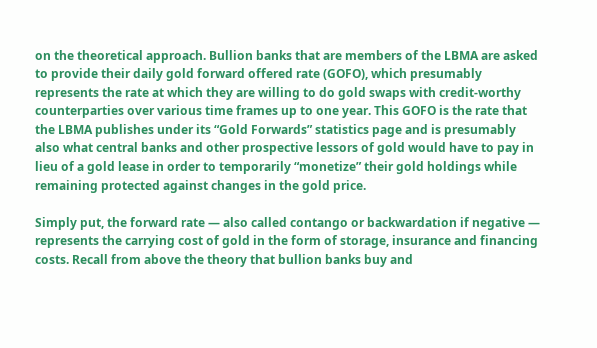on the theoretical approach. Bullion banks that are members of the LBMA are asked to provide their daily gold forward offered rate (GOFO), which presumably represents the rate at which they are willing to do gold swaps with credit-worthy counterparties over various time frames up to one year. This GOFO is the rate that the LBMA publishes under its “Gold Forwards” statistics page and is presumably also what central banks and other prospective lessors of gold would have to pay in lieu of a gold lease in order to temporarily “monetize” their gold holdings while remaining protected against changes in the gold price.

Simply put, the forward rate — also called contango or backwardation if negative — represents the carrying cost of gold in the form of storage, insurance and financing costs. Recall from above the theory that bullion banks buy and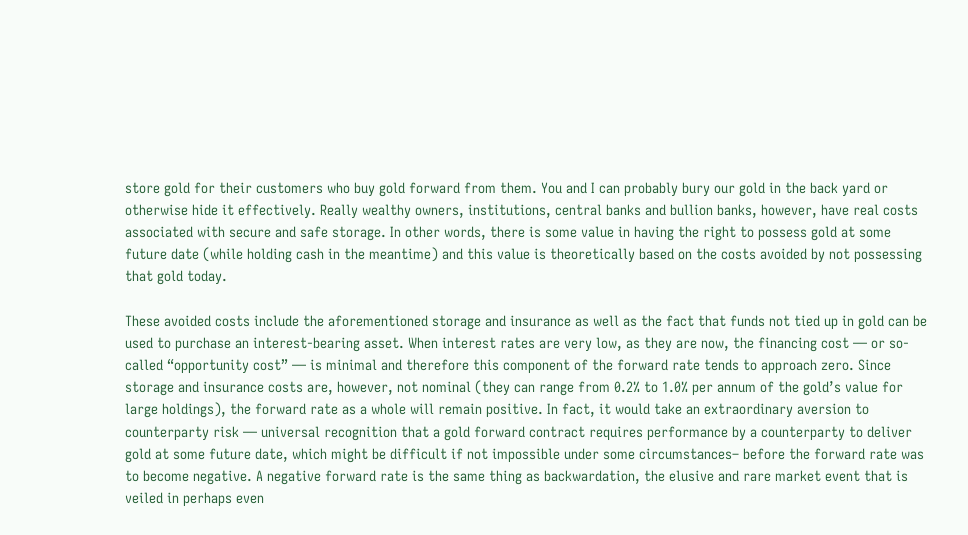store gold for their customers who buy gold forward from them. You and I can probably bury our gold in the back yard or otherwise hide it effectively. Really wealthy owners, institutions, central banks and bullion banks, however, have real costs associated with secure and safe storage. In other words, there is some value in having the right to possess gold at some future date (while holding cash in the meantime) and this value is theoretically based on the costs avoided by not possessing that gold today.

These avoided costs include the aforementioned storage and insurance as well as the fact that funds not tied up in gold can be used to purchase an interest-bearing asset. When interest rates are very low, as they are now, the financing cost — or so-called “opportunity cost” — is minimal and therefore this component of the forward rate tends to approach zero. Since storage and insurance costs are, however, not nominal (they can range from 0.2% to 1.0% per annum of the gold’s value for large holdings), the forward rate as a whole will remain positive. In fact, it would take an extraordinary aversion to counterparty risk — universal recognition that a gold forward contract requires performance by a counterparty to deliver gold at some future date, which might be difficult if not impossible under some circumstances– before the forward rate was to become negative. A negative forward rate is the same thing as backwardation, the elusive and rare market event that is veiled in perhaps even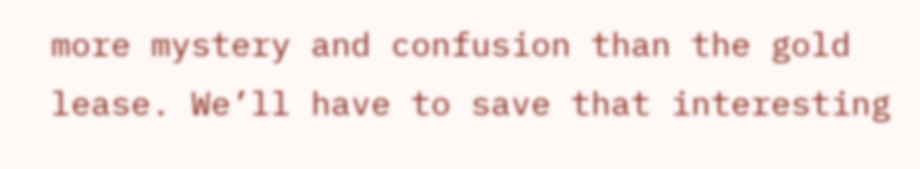more mystery and confusion than the gold lease. We’ll have to save that interesting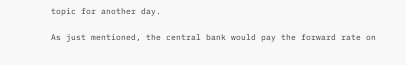topic for another day.

As just mentioned, the central bank would pay the forward rate on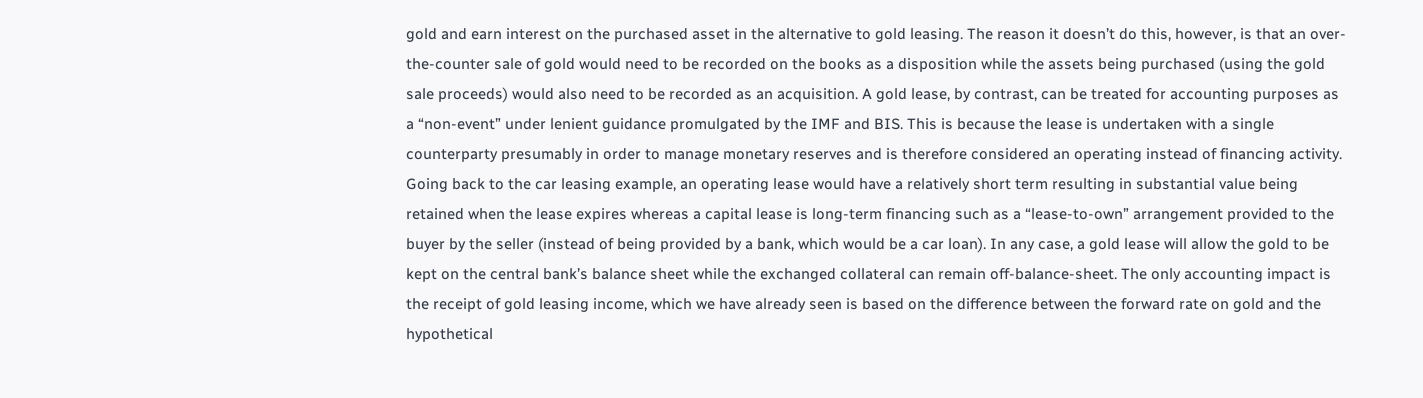gold and earn interest on the purchased asset in the alternative to gold leasing. The reason it doesn’t do this, however, is that an over-the-counter sale of gold would need to be recorded on the books as a disposition while the assets being purchased (using the gold sale proceeds) would also need to be recorded as an acquisition. A gold lease, by contrast, can be treated for accounting purposes as a “non-event” under lenient guidance promulgated by the IMF and BIS. This is because the lease is undertaken with a single counterparty presumably in order to manage monetary reserves and is therefore considered an operating instead of financing activity. Going back to the car leasing example, an operating lease would have a relatively short term resulting in substantial value being retained when the lease expires whereas a capital lease is long-term financing such as a “lease-to-own” arrangement provided to the buyer by the seller (instead of being provided by a bank, which would be a car loan). In any case, a gold lease will allow the gold to be kept on the central bank’s balance sheet while the exchanged collateral can remain off-balance-sheet. The only accounting impact is the receipt of gold leasing income, which we have already seen is based on the difference between the forward rate on gold and the hypothetical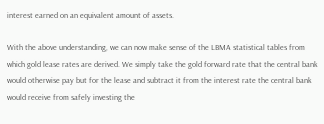interest earned on an equivalent amount of assets.

With the above understanding, we can now make sense of the LBMA statistical tables from which gold lease rates are derived. We simply take the gold forward rate that the central bank would otherwise pay but for the lease and subtract it from the interest rate the central bank would receive from safely investing the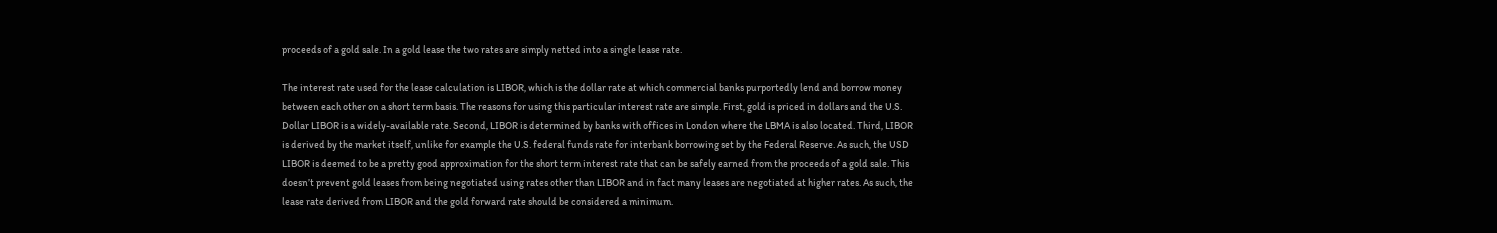proceeds of a gold sale. In a gold lease the two rates are simply netted into a single lease rate.

The interest rate used for the lease calculation is LIBOR, which is the dollar rate at which commercial banks purportedly lend and borrow money between each other on a short term basis. The reasons for using this particular interest rate are simple. First, gold is priced in dollars and the U.S. Dollar LIBOR is a widely-available rate. Second, LIBOR is determined by banks with offices in London where the LBMA is also located. Third, LIBOR is derived by the market itself, unlike for example the U.S. federal funds rate for interbank borrowing set by the Federal Reserve. As such, the USD LIBOR is deemed to be a pretty good approximation for the short term interest rate that can be safely earned from the proceeds of a gold sale. This doesn’t prevent gold leases from being negotiated using rates other than LIBOR and in fact many leases are negotiated at higher rates. As such, the lease rate derived from LIBOR and the gold forward rate should be considered a minimum.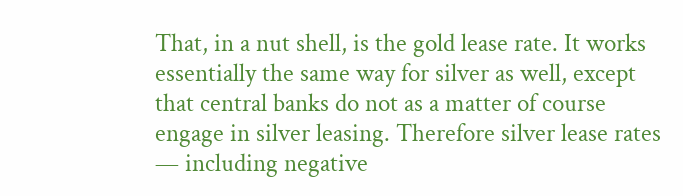That, in a nut shell, is the gold lease rate. It works essentially the same way for silver as well, except that central banks do not as a matter of course engage in silver leasing. Therefore silver lease rates — including negative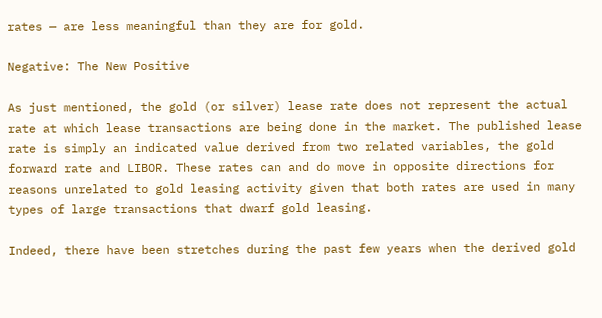rates — are less meaningful than they are for gold.

Negative: The New Positive

As just mentioned, the gold (or silver) lease rate does not represent the actual rate at which lease transactions are being done in the market. The published lease rate is simply an indicated value derived from two related variables, the gold forward rate and LIBOR. These rates can and do move in opposite directions for reasons unrelated to gold leasing activity given that both rates are used in many types of large transactions that dwarf gold leasing.

Indeed, there have been stretches during the past few years when the derived gold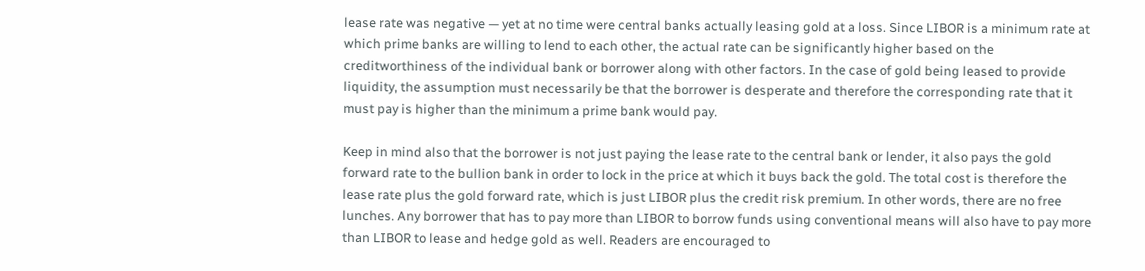lease rate was negative — yet at no time were central banks actually leasing gold at a loss. Since LIBOR is a minimum rate at which prime banks are willing to lend to each other, the actual rate can be significantly higher based on the creditworthiness of the individual bank or borrower along with other factors. In the case of gold being leased to provide liquidity, the assumption must necessarily be that the borrower is desperate and therefore the corresponding rate that it must pay is higher than the minimum a prime bank would pay.

Keep in mind also that the borrower is not just paying the lease rate to the central bank or lender, it also pays the gold forward rate to the bullion bank in order to lock in the price at which it buys back the gold. The total cost is therefore the lease rate plus the gold forward rate, which is just LIBOR plus the credit risk premium. In other words, there are no free lunches. Any borrower that has to pay more than LIBOR to borrow funds using conventional means will also have to pay more than LIBOR to lease and hedge gold as well. Readers are encouraged to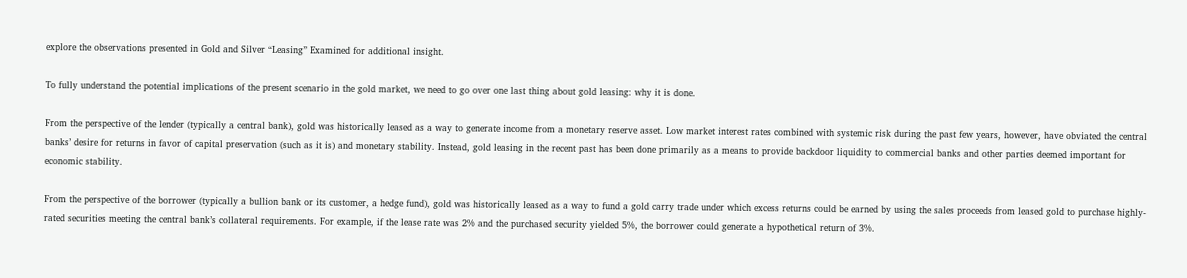explore the observations presented in Gold and Silver “Leasing” Examined for additional insight.

To fully understand the potential implications of the present scenario in the gold market, we need to go over one last thing about gold leasing: why it is done.

From the perspective of the lender (typically a central bank), gold was historically leased as a way to generate income from a monetary reserve asset. Low market interest rates combined with systemic risk during the past few years, however, have obviated the central banks’ desire for returns in favor of capital preservation (such as it is) and monetary stability. Instead, gold leasing in the recent past has been done primarily as a means to provide backdoor liquidity to commercial banks and other parties deemed important for economic stability.

From the perspective of the borrower (typically a bullion bank or its customer, a hedge fund), gold was historically leased as a way to fund a gold carry trade under which excess returns could be earned by using the sales proceeds from leased gold to purchase highly-rated securities meeting the central bank’s collateral requirements. For example, if the lease rate was 2% and the purchased security yielded 5%, the borrower could generate a hypothetical return of 3%.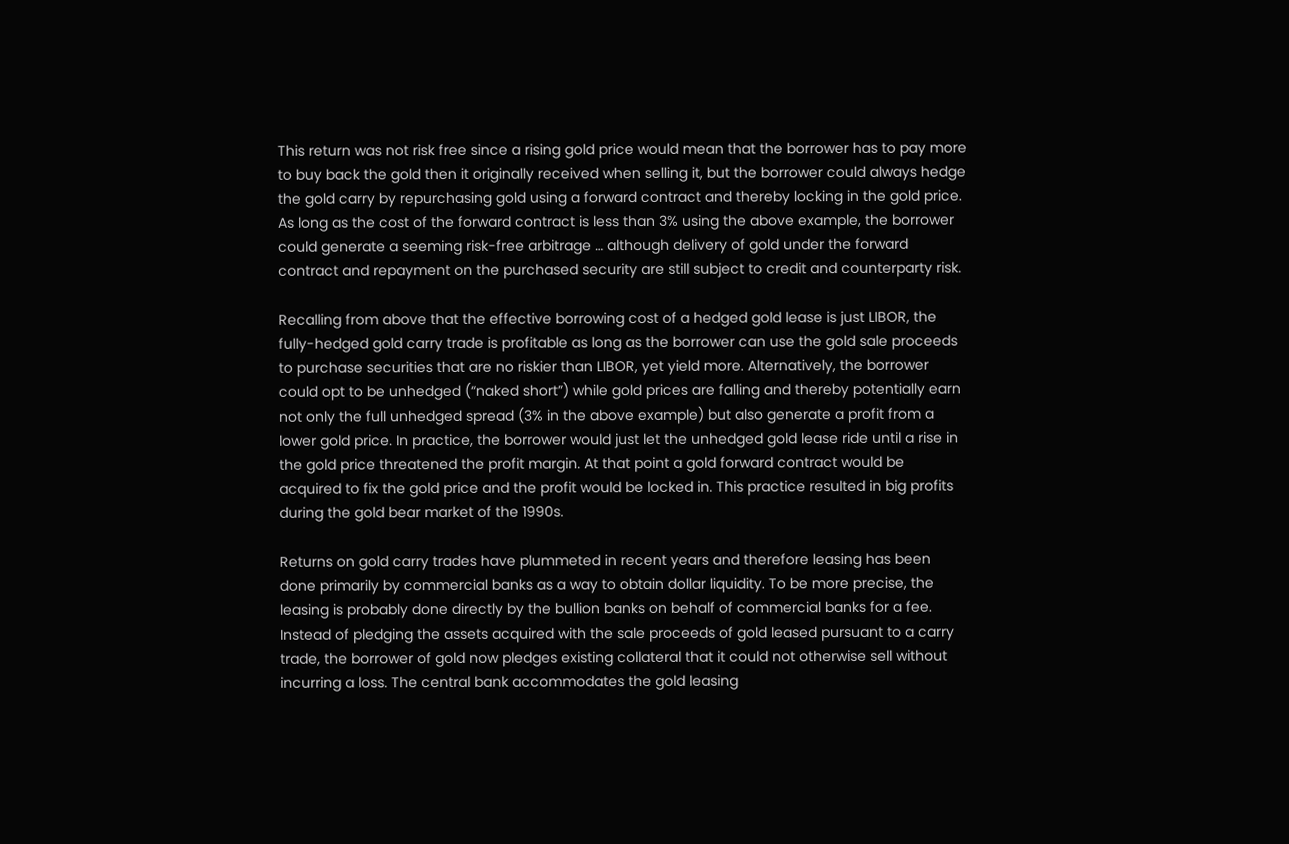This return was not risk free since a rising gold price would mean that the borrower has to pay more to buy back the gold then it originally received when selling it, but the borrower could always hedge the gold carry by repurchasing gold using a forward contract and thereby locking in the gold price. As long as the cost of the forward contract is less than 3% using the above example, the borrower could generate a seeming risk-free arbitrage … although delivery of gold under the forward contract and repayment on the purchased security are still subject to credit and counterparty risk.

Recalling from above that the effective borrowing cost of a hedged gold lease is just LIBOR, the fully-hedged gold carry trade is profitable as long as the borrower can use the gold sale proceeds to purchase securities that are no riskier than LIBOR, yet yield more. Alternatively, the borrower could opt to be unhedged (“naked short”) while gold prices are falling and thereby potentially earn not only the full unhedged spread (3% in the above example) but also generate a profit from a lower gold price. In practice, the borrower would just let the unhedged gold lease ride until a rise in the gold price threatened the profit margin. At that point a gold forward contract would be acquired to fix the gold price and the profit would be locked in. This practice resulted in big profits during the gold bear market of the 1990s.

Returns on gold carry trades have plummeted in recent years and therefore leasing has been done primarily by commercial banks as a way to obtain dollar liquidity. To be more precise, the leasing is probably done directly by the bullion banks on behalf of commercial banks for a fee. Instead of pledging the assets acquired with the sale proceeds of gold leased pursuant to a carry trade, the borrower of gold now pledges existing collateral that it could not otherwise sell without incurring a loss. The central bank accommodates the gold leasing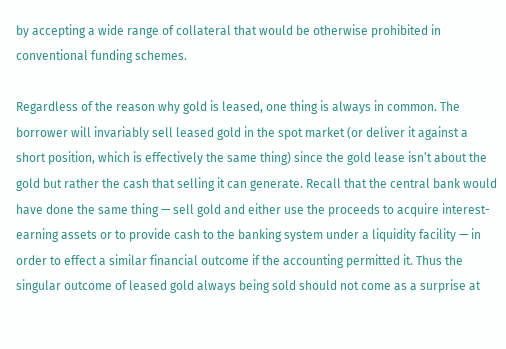by accepting a wide range of collateral that would be otherwise prohibited in conventional funding schemes.

Regardless of the reason why gold is leased, one thing is always in common. The borrower will invariably sell leased gold in the spot market (or deliver it against a short position, which is effectively the same thing) since the gold lease isn’t about the gold but rather the cash that selling it can generate. Recall that the central bank would have done the same thing — sell gold and either use the proceeds to acquire interest-earning assets or to provide cash to the banking system under a liquidity facility — in order to effect a similar financial outcome if the accounting permitted it. Thus the singular outcome of leased gold always being sold should not come as a surprise at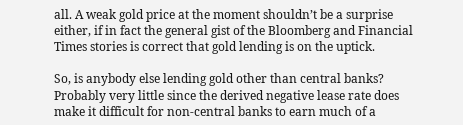all. A weak gold price at the moment shouldn’t be a surprise either, if in fact the general gist of the Bloomberg and Financial Times stories is correct that gold lending is on the uptick.

So, is anybody else lending gold other than central banks? Probably very little since the derived negative lease rate does make it difficult for non-central banks to earn much of a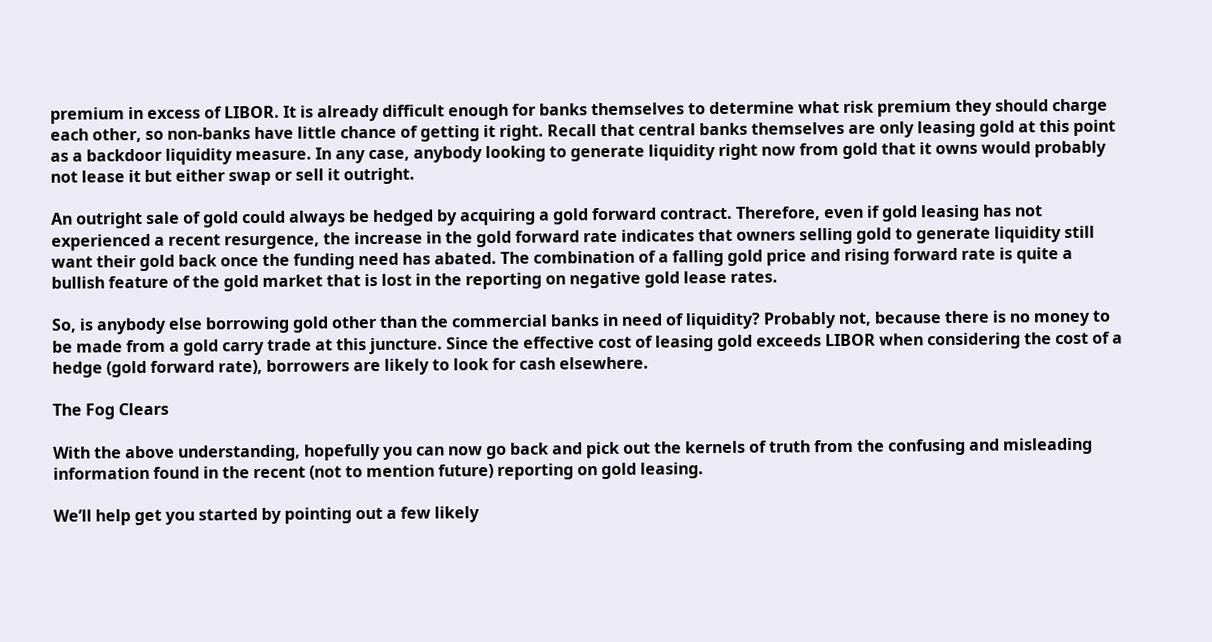premium in excess of LIBOR. It is already difficult enough for banks themselves to determine what risk premium they should charge each other, so non-banks have little chance of getting it right. Recall that central banks themselves are only leasing gold at this point as a backdoor liquidity measure. In any case, anybody looking to generate liquidity right now from gold that it owns would probably not lease it but either swap or sell it outright.

An outright sale of gold could always be hedged by acquiring a gold forward contract. Therefore, even if gold leasing has not experienced a recent resurgence, the increase in the gold forward rate indicates that owners selling gold to generate liquidity still want their gold back once the funding need has abated. The combination of a falling gold price and rising forward rate is quite a bullish feature of the gold market that is lost in the reporting on negative gold lease rates.

So, is anybody else borrowing gold other than the commercial banks in need of liquidity? Probably not, because there is no money to be made from a gold carry trade at this juncture. Since the effective cost of leasing gold exceeds LIBOR when considering the cost of a hedge (gold forward rate), borrowers are likely to look for cash elsewhere.

The Fog Clears

With the above understanding, hopefully you can now go back and pick out the kernels of truth from the confusing and misleading information found in the recent (not to mention future) reporting on gold leasing.

We’ll help get you started by pointing out a few likely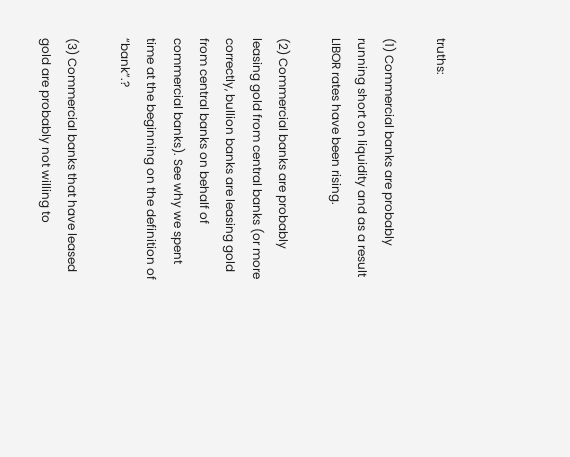truths:

(1) Commercial banks are probably running short on liquidity and as a result LIBOR rates have been rising.

(2) Commercial banks are probably leasing gold from central banks (or more correctly, bullion banks are leasing gold from central banks on behalf of commercial banks). See why we spent time at the beginning on the definition of “bank”.?

(3) Commercial banks that have leased gold are probably not willing to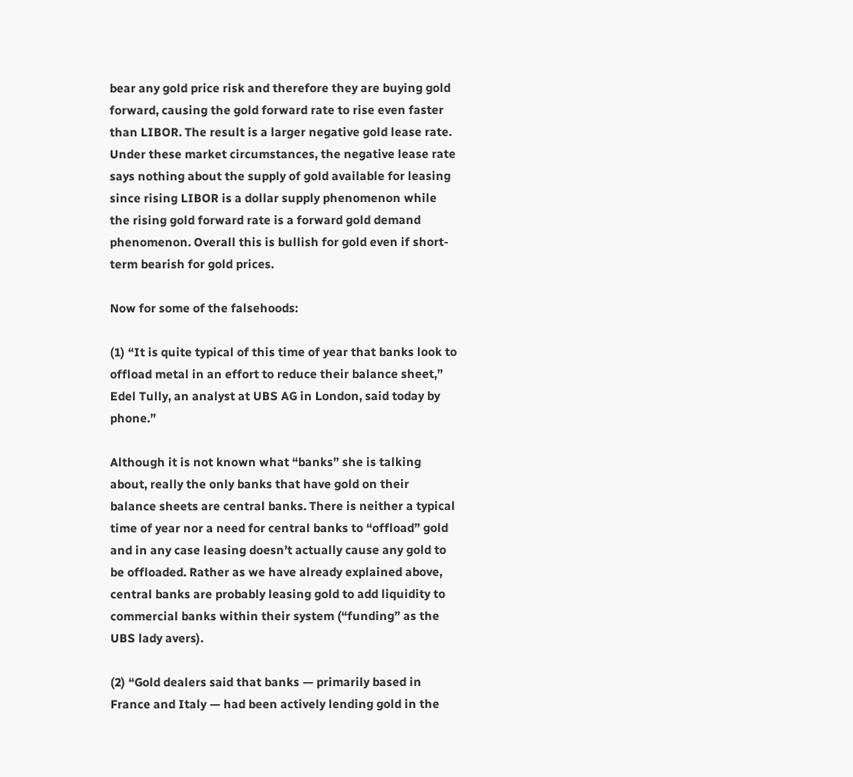bear any gold price risk and therefore they are buying gold forward, causing the gold forward rate to rise even faster than LIBOR. The result is a larger negative gold lease rate. Under these market circumstances, the negative lease rate says nothing about the supply of gold available for leasing since rising LIBOR is a dollar supply phenomenon while the rising gold forward rate is a forward gold demand phenomenon. Overall this is bullish for gold even if short-term bearish for gold prices.

Now for some of the falsehoods:

(1) “It is quite typical of this time of year that banks look to offload metal in an effort to reduce their balance sheet,” Edel Tully, an analyst at UBS AG in London, said today by phone.”

Although it is not known what “banks” she is talking about, really the only banks that have gold on their balance sheets are central banks. There is neither a typical time of year nor a need for central banks to “offload” gold and in any case leasing doesn’t actually cause any gold to be offloaded. Rather as we have already explained above, central banks are probably leasing gold to add liquidity to commercial banks within their system (“funding” as the UBS lady avers).

(2) “Gold dealers said that banks — primarily based in France and Italy — had been actively lending gold in the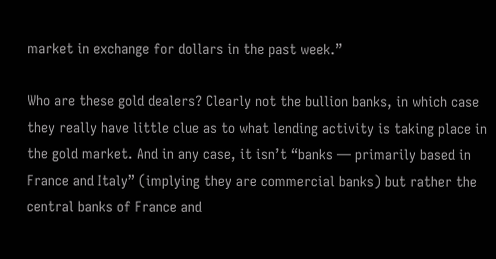market in exchange for dollars in the past week.”

Who are these gold dealers? Clearly not the bullion banks, in which case they really have little clue as to what lending activity is taking place in the gold market. And in any case, it isn’t “banks — primarily based in France and Italy” (implying they are commercial banks) but rather the central banks of France and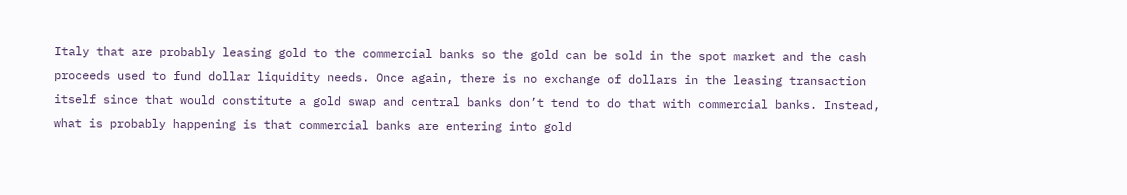Italy that are probably leasing gold to the commercial banks so the gold can be sold in the spot market and the cash proceeds used to fund dollar liquidity needs. Once again, there is no exchange of dollars in the leasing transaction itself since that would constitute a gold swap and central banks don’t tend to do that with commercial banks. Instead, what is probably happening is that commercial banks are entering into gold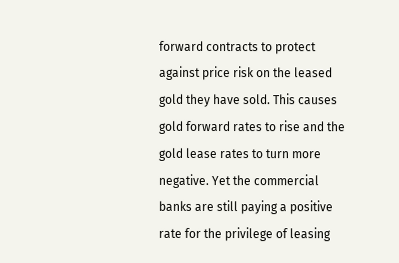forward contracts to protect against price risk on the leased gold they have sold. This causes gold forward rates to rise and the gold lease rates to turn more negative. Yet the commercial banks are still paying a positive rate for the privilege of leasing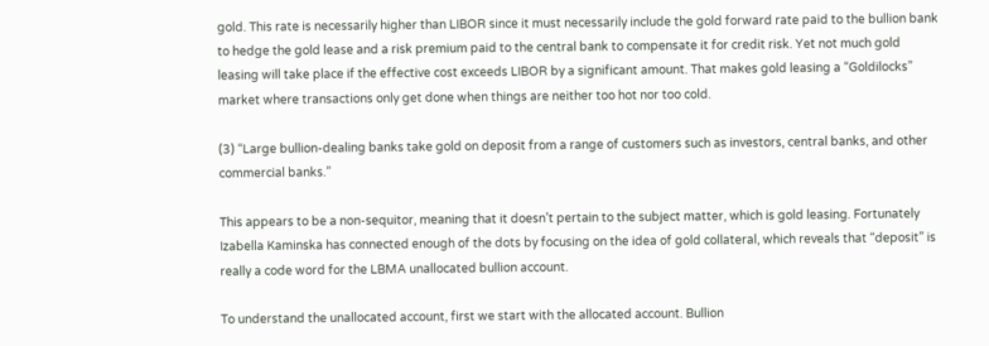gold. This rate is necessarily higher than LIBOR since it must necessarily include the gold forward rate paid to the bullion bank to hedge the gold lease and a risk premium paid to the central bank to compensate it for credit risk. Yet not much gold leasing will take place if the effective cost exceeds LIBOR by a significant amount. That makes gold leasing a “Goldilocks” market where transactions only get done when things are neither too hot nor too cold.

(3) “Large bullion-dealing banks take gold on deposit from a range of customers such as investors, central banks, and other commercial banks.”

This appears to be a non-sequitor, meaning that it doesn’t pertain to the subject matter, which is gold leasing. Fortunately Izabella Kaminska has connected enough of the dots by focusing on the idea of gold collateral, which reveals that “deposit” is really a code word for the LBMA unallocated bullion account.

To understand the unallocated account, first we start with the allocated account. Bullion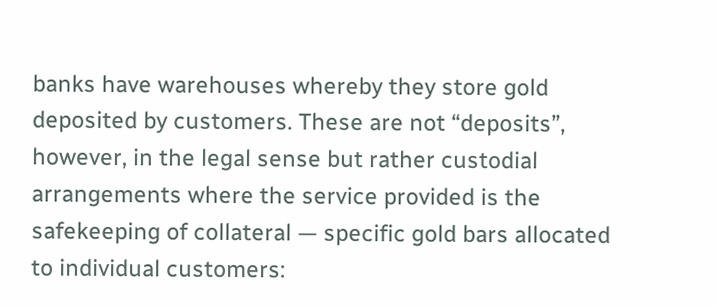banks have warehouses whereby they store gold deposited by customers. These are not “deposits”, however, in the legal sense but rather custodial arrangements where the service provided is the safekeeping of collateral — specific gold bars allocated to individual customers: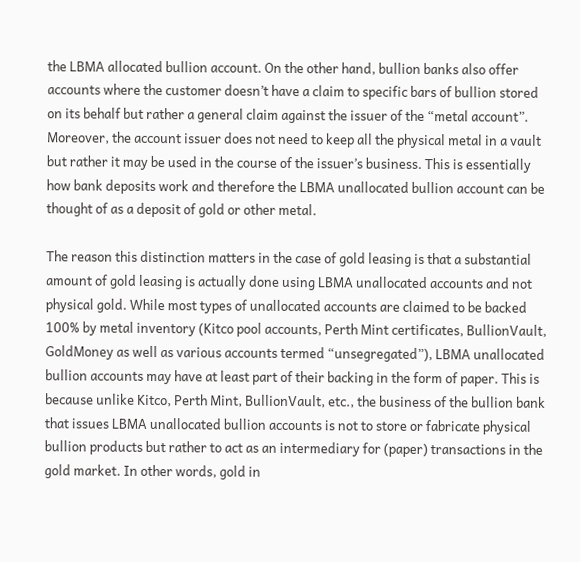the LBMA allocated bullion account. On the other hand, bullion banks also offer accounts where the customer doesn’t have a claim to specific bars of bullion stored on its behalf but rather a general claim against the issuer of the “metal account”. Moreover, the account issuer does not need to keep all the physical metal in a vault but rather it may be used in the course of the issuer’s business. This is essentially how bank deposits work and therefore the LBMA unallocated bullion account can be thought of as a deposit of gold or other metal.

The reason this distinction matters in the case of gold leasing is that a substantial amount of gold leasing is actually done using LBMA unallocated accounts and not physical gold. While most types of unallocated accounts are claimed to be backed 100% by metal inventory (Kitco pool accounts, Perth Mint certificates, BullionVault, GoldMoney as well as various accounts termed “unsegregated”), LBMA unallocated bullion accounts may have at least part of their backing in the form of paper. This is because unlike Kitco, Perth Mint, BullionVault, etc., the business of the bullion bank that issues LBMA unallocated bullion accounts is not to store or fabricate physical bullion products but rather to act as an intermediary for (paper) transactions in the gold market. In other words, gold in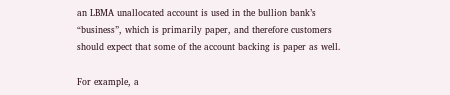an LBMA unallocated account is used in the bullion bank’s “business”, which is primarily paper, and therefore customers should expect that some of the account backing is paper as well.

For example, a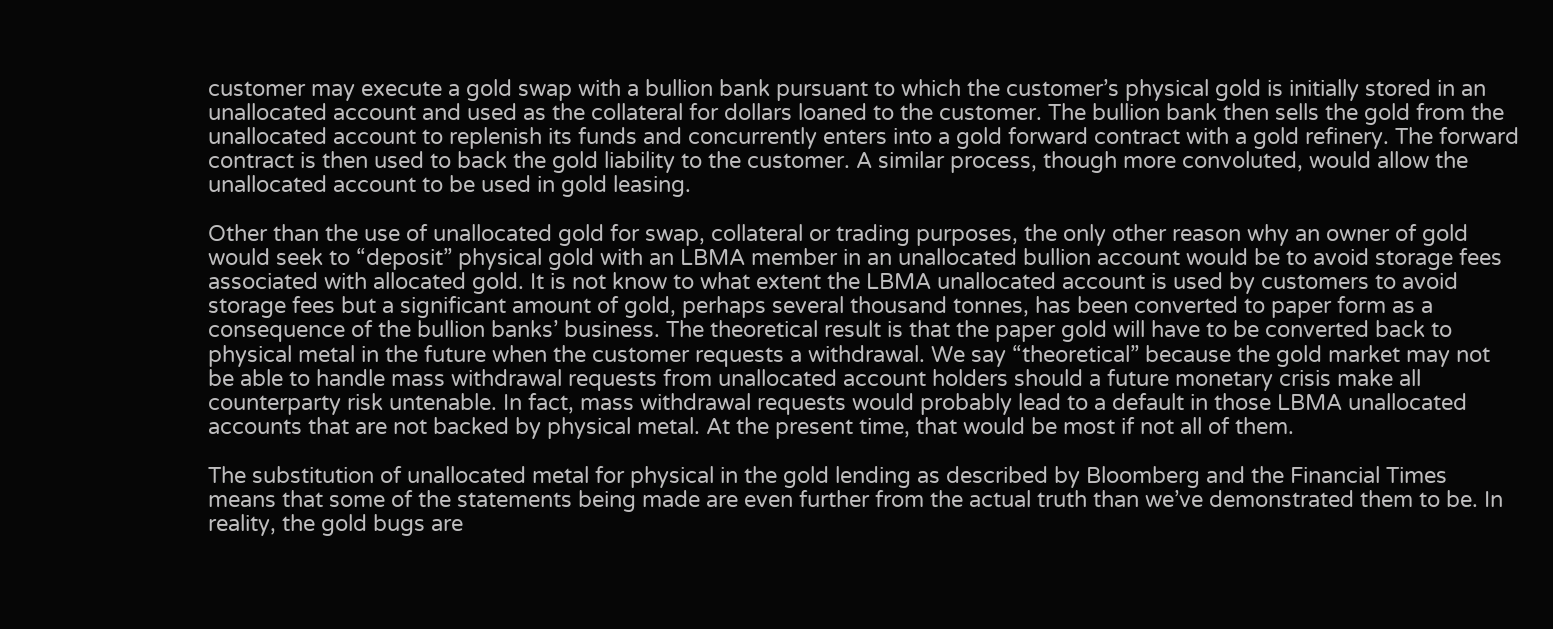customer may execute a gold swap with a bullion bank pursuant to which the customer’s physical gold is initially stored in an unallocated account and used as the collateral for dollars loaned to the customer. The bullion bank then sells the gold from the unallocated account to replenish its funds and concurrently enters into a gold forward contract with a gold refinery. The forward contract is then used to back the gold liability to the customer. A similar process, though more convoluted, would allow the unallocated account to be used in gold leasing.

Other than the use of unallocated gold for swap, collateral or trading purposes, the only other reason why an owner of gold would seek to “deposit” physical gold with an LBMA member in an unallocated bullion account would be to avoid storage fees associated with allocated gold. It is not know to what extent the LBMA unallocated account is used by customers to avoid storage fees but a significant amount of gold, perhaps several thousand tonnes, has been converted to paper form as a consequence of the bullion banks’ business. The theoretical result is that the paper gold will have to be converted back to physical metal in the future when the customer requests a withdrawal. We say “theoretical” because the gold market may not be able to handle mass withdrawal requests from unallocated account holders should a future monetary crisis make all counterparty risk untenable. In fact, mass withdrawal requests would probably lead to a default in those LBMA unallocated accounts that are not backed by physical metal. At the present time, that would be most if not all of them.

The substitution of unallocated metal for physical in the gold lending as described by Bloomberg and the Financial Times means that some of the statements being made are even further from the actual truth than we’ve demonstrated them to be. In reality, the gold bugs are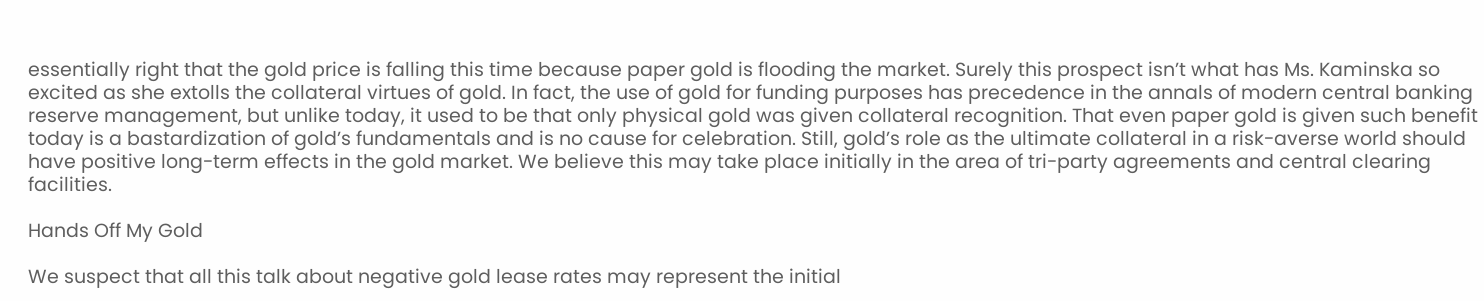essentially right that the gold price is falling this time because paper gold is flooding the market. Surely this prospect isn’t what has Ms. Kaminska so excited as she extolls the collateral virtues of gold. In fact, the use of gold for funding purposes has precedence in the annals of modern central banking reserve management, but unlike today, it used to be that only physical gold was given collateral recognition. That even paper gold is given such benefit today is a bastardization of gold’s fundamentals and is no cause for celebration. Still, gold’s role as the ultimate collateral in a risk-averse world should have positive long-term effects in the gold market. We believe this may take place initially in the area of tri-party agreements and central clearing facilities.

Hands Off My Gold

We suspect that all this talk about negative gold lease rates may represent the initial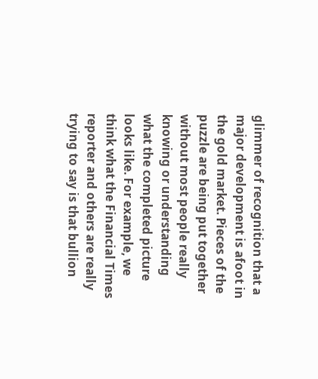glimmer of recognition that a major development is afoot in the gold market. Pieces of the puzzle are being put together without most people really knowing or understanding what the completed picture looks like. For example, we think what the Financial Times reporter and others are really trying to say is that bullion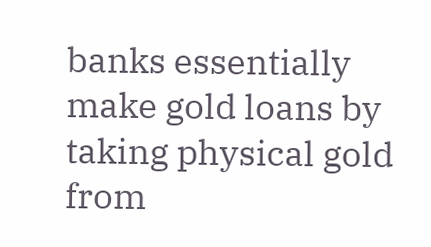banks essentially make gold loans by taking physical gold from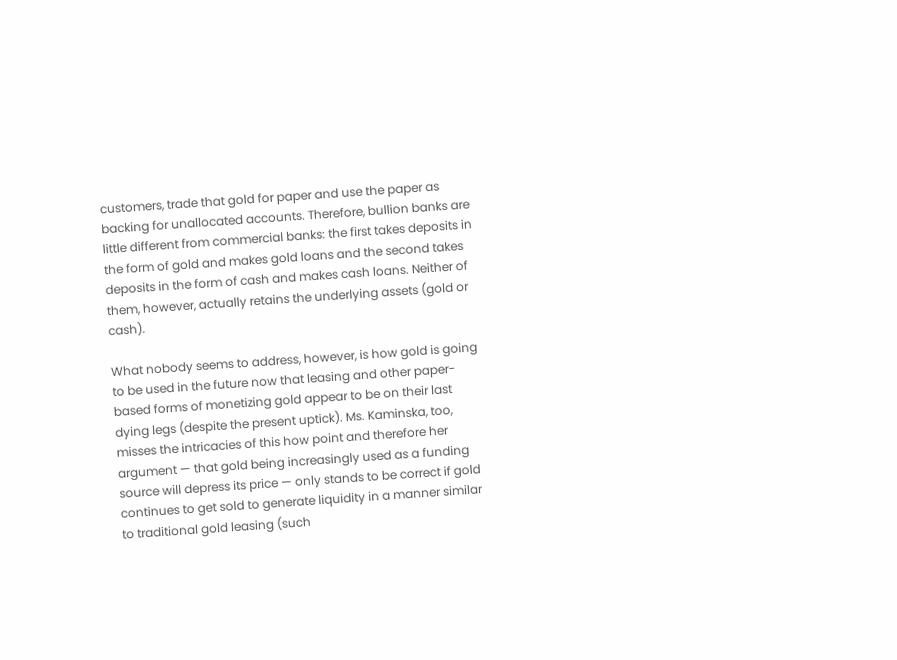customers, trade that gold for paper and use the paper as backing for unallocated accounts. Therefore, bullion banks are little different from commercial banks: the first takes deposits in the form of gold and makes gold loans and the second takes deposits in the form of cash and makes cash loans. Neither of them, however, actually retains the underlying assets (gold or cash).

What nobody seems to address, however, is how gold is going to be used in the future now that leasing and other paper-based forms of monetizing gold appear to be on their last dying legs (despite the present uptick). Ms. Kaminska, too, misses the intricacies of this how point and therefore her argument — that gold being increasingly used as a funding source will depress its price — only stands to be correct if gold continues to get sold to generate liquidity in a manner similar to traditional gold leasing (such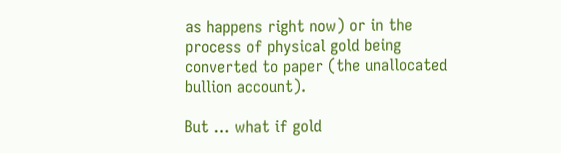as happens right now) or in the process of physical gold being converted to paper (the unallocated bullion account).

But … what if gold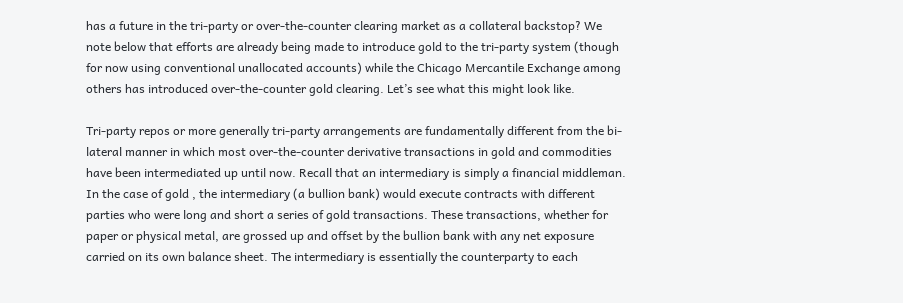has a future in the tri-party or over-the-counter clearing market as a collateral backstop? We note below that efforts are already being made to introduce gold to the tri-party system (though for now using conventional unallocated accounts) while the Chicago Mercantile Exchange among others has introduced over-the-counter gold clearing. Let’s see what this might look like.

Tri-party repos or more generally tri-party arrangements are fundamentally different from the bi-lateral manner in which most over-the-counter derivative transactions in gold and commodities have been intermediated up until now. Recall that an intermediary is simply a financial middleman. In the case of gold , the intermediary (a bullion bank) would execute contracts with different parties who were long and short a series of gold transactions. These transactions, whether for paper or physical metal, are grossed up and offset by the bullion bank with any net exposure carried on its own balance sheet. The intermediary is essentially the counterparty to each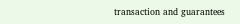transaction and guarantees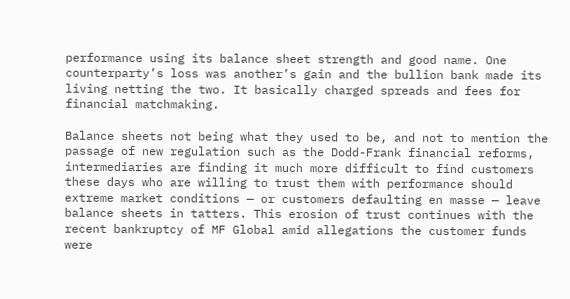performance using its balance sheet strength and good name. One counterparty’s loss was another’s gain and the bullion bank made its living netting the two. It basically charged spreads and fees for financial matchmaking.

Balance sheets not being what they used to be, and not to mention the passage of new regulation such as the Dodd-Frank financial reforms, intermediaries are finding it much more difficult to find customers these days who are willing to trust them with performance should extreme market conditions — or customers defaulting en masse — leave balance sheets in tatters. This erosion of trust continues with the recent bankruptcy of MF Global amid allegations the customer funds were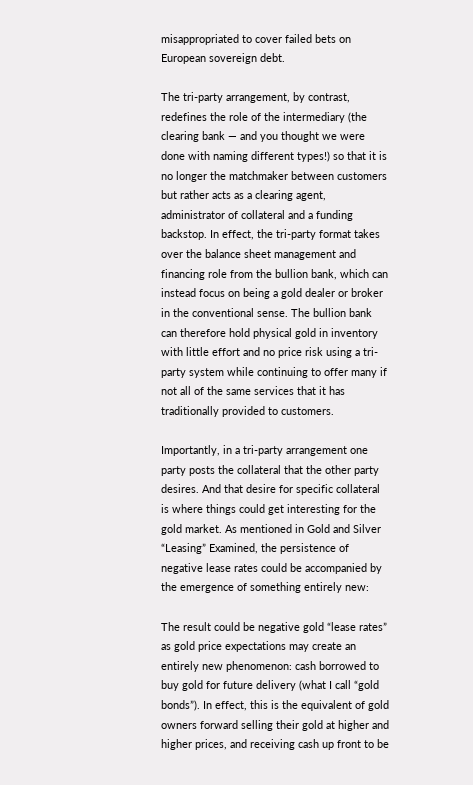misappropriated to cover failed bets on European sovereign debt.

The tri-party arrangement, by contrast, redefines the role of the intermediary (the clearing bank — and you thought we were done with naming different types!) so that it is no longer the matchmaker between customers but rather acts as a clearing agent, administrator of collateral and a funding backstop. In effect, the tri-party format takes over the balance sheet management and financing role from the bullion bank, which can instead focus on being a gold dealer or broker in the conventional sense. The bullion bank can therefore hold physical gold in inventory with little effort and no price risk using a tri-party system while continuing to offer many if not all of the same services that it has traditionally provided to customers.

Importantly, in a tri-party arrangement one party posts the collateral that the other party desires. And that desire for specific collateral is where things could get interesting for the gold market. As mentioned in Gold and Silver “Leasing” Examined, the persistence of negative lease rates could be accompanied by the emergence of something entirely new:

The result could be negative gold “lease rates” as gold price expectations may create an entirely new phenomenon: cash borrowed to buy gold for future delivery (what I call “gold bonds”). In effect, this is the equivalent of gold owners forward selling their gold at higher and higher prices, and receiving cash up front to be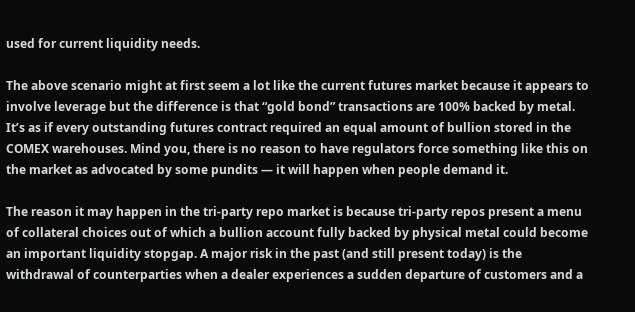used for current liquidity needs.

The above scenario might at first seem a lot like the current futures market because it appears to involve leverage but the difference is that “gold bond” transactions are 100% backed by metal. It’s as if every outstanding futures contract required an equal amount of bullion stored in the COMEX warehouses. Mind you, there is no reason to have regulators force something like this on the market as advocated by some pundits — it will happen when people demand it.

The reason it may happen in the tri-party repo market is because tri-party repos present a menu of collateral choices out of which a bullion account fully backed by physical metal could become an important liquidity stopgap. A major risk in the past (and still present today) is the withdrawal of counterparties when a dealer experiences a sudden departure of customers and a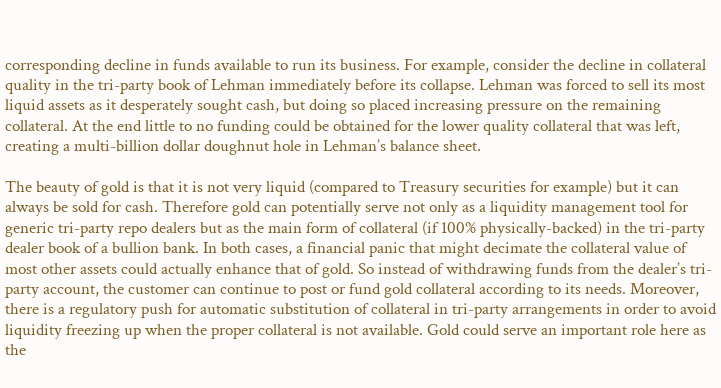corresponding decline in funds available to run its business. For example, consider the decline in collateral quality in the tri-party book of Lehman immediately before its collapse. Lehman was forced to sell its most liquid assets as it desperately sought cash, but doing so placed increasing pressure on the remaining collateral. At the end little to no funding could be obtained for the lower quality collateral that was left, creating a multi-billion dollar doughnut hole in Lehman’s balance sheet.

The beauty of gold is that it is not very liquid (compared to Treasury securities for example) but it can always be sold for cash. Therefore gold can potentially serve not only as a liquidity management tool for generic tri-party repo dealers but as the main form of collateral (if 100% physically-backed) in the tri-party dealer book of a bullion bank. In both cases, a financial panic that might decimate the collateral value of most other assets could actually enhance that of gold. So instead of withdrawing funds from the dealer’s tri-party account, the customer can continue to post or fund gold collateral according to its needs. Moreover, there is a regulatory push for automatic substitution of collateral in tri-party arrangements in order to avoid liquidity freezing up when the proper collateral is not available. Gold could serve an important role here as the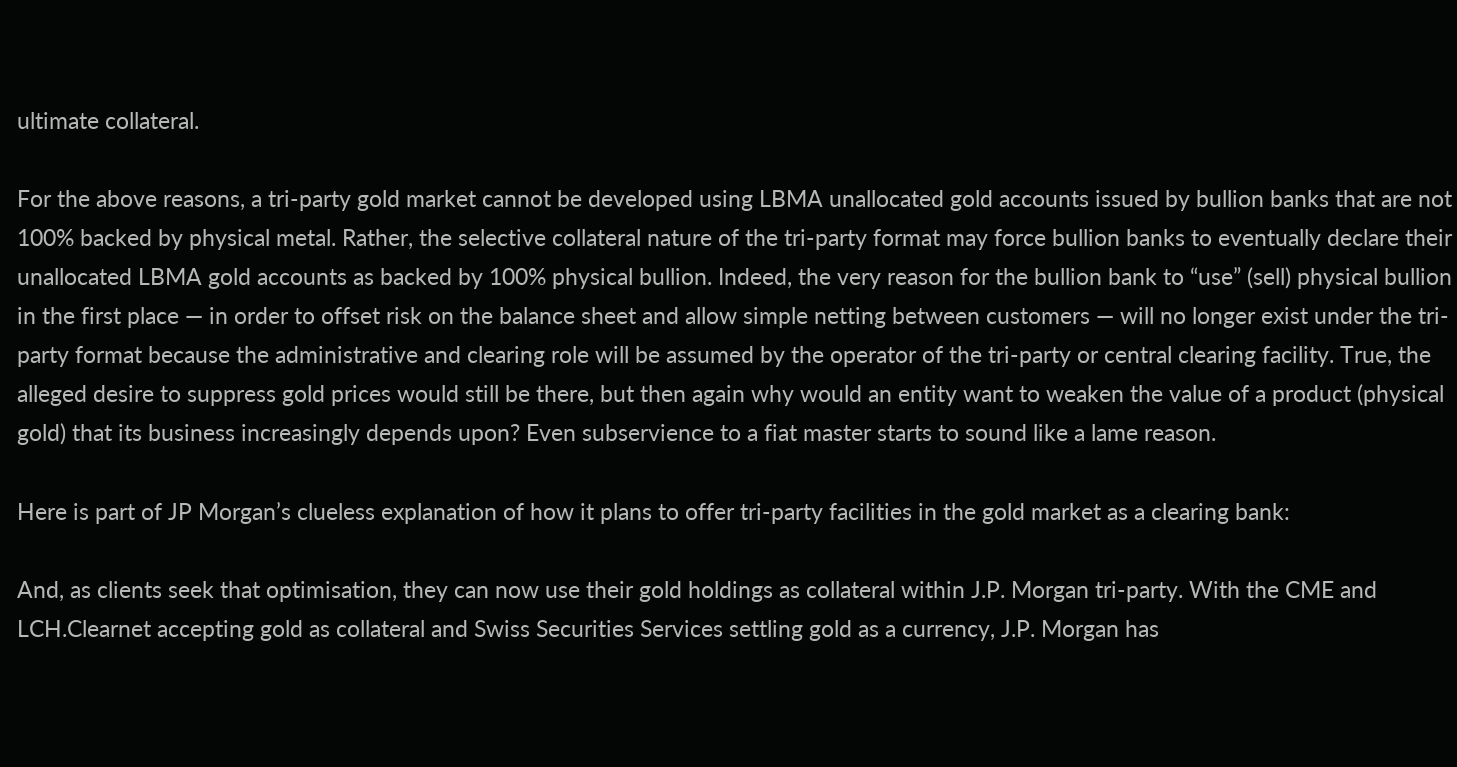ultimate collateral.

For the above reasons, a tri-party gold market cannot be developed using LBMA unallocated gold accounts issued by bullion banks that are not 100% backed by physical metal. Rather, the selective collateral nature of the tri-party format may force bullion banks to eventually declare their unallocated LBMA gold accounts as backed by 100% physical bullion. Indeed, the very reason for the bullion bank to “use” (sell) physical bullion in the first place — in order to offset risk on the balance sheet and allow simple netting between customers — will no longer exist under the tri-party format because the administrative and clearing role will be assumed by the operator of the tri-party or central clearing facility. True, the alleged desire to suppress gold prices would still be there, but then again why would an entity want to weaken the value of a product (physical gold) that its business increasingly depends upon? Even subservience to a fiat master starts to sound like a lame reason.

Here is part of JP Morgan’s clueless explanation of how it plans to offer tri-party facilities in the gold market as a clearing bank:

And, as clients seek that optimisation, they can now use their gold holdings as collateral within J.P. Morgan tri-party. With the CME and LCH.Clearnet accepting gold as collateral and Swiss Securities Services settling gold as a currency, J.P. Morgan has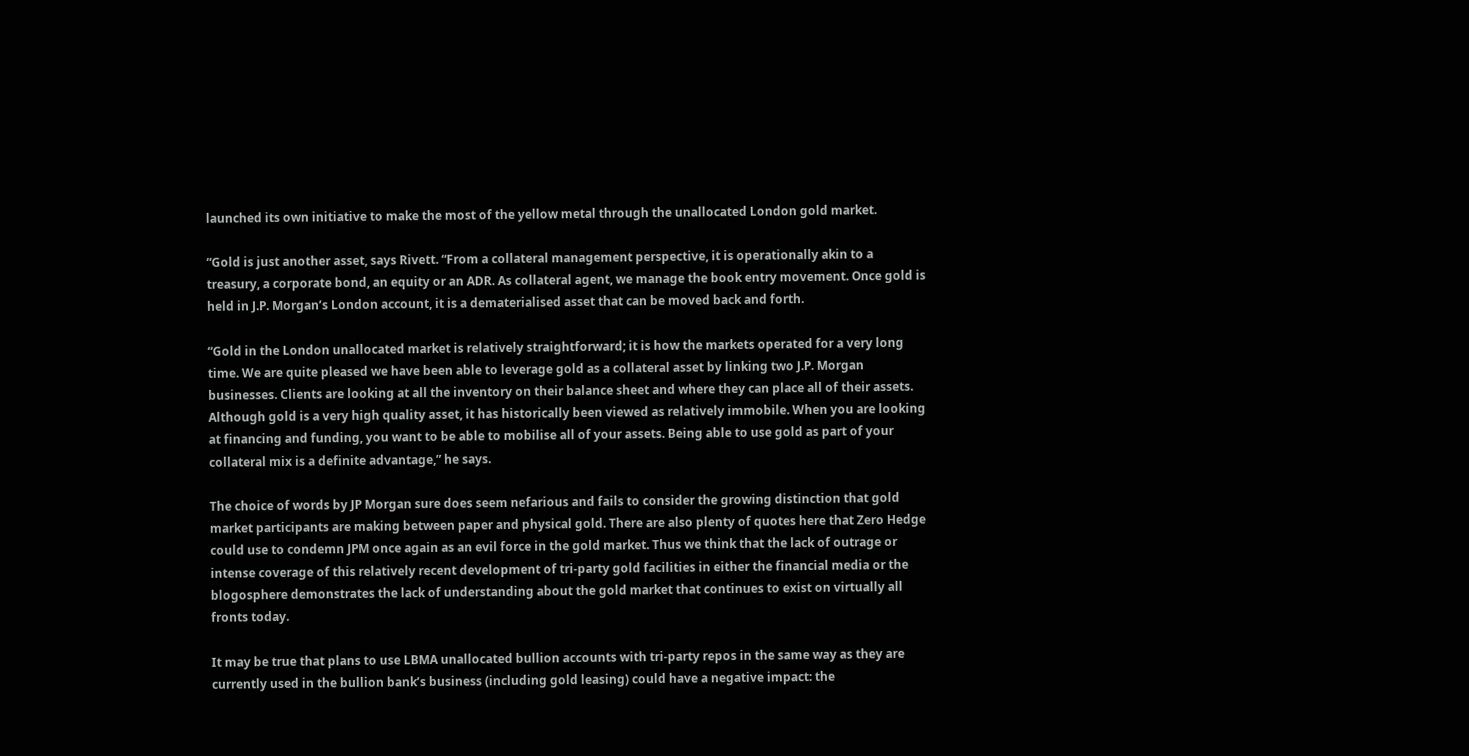launched its own initiative to make the most of the yellow metal through the unallocated London gold market.

“Gold is just another asset, says Rivett. “From a collateral management perspective, it is operationally akin to a treasury, a corporate bond, an equity or an ADR. As collateral agent, we manage the book entry movement. Once gold is held in J.P. Morgan’s London account, it is a dematerialised asset that can be moved back and forth.

“Gold in the London unallocated market is relatively straightforward; it is how the markets operated for a very long time. We are quite pleased we have been able to leverage gold as a collateral asset by linking two J.P. Morgan businesses. Clients are looking at all the inventory on their balance sheet and where they can place all of their assets. Although gold is a very high quality asset, it has historically been viewed as relatively immobile. When you are looking at financing and funding, you want to be able to mobilise all of your assets. Being able to use gold as part of your collateral mix is a definite advantage,” he says.

The choice of words by JP Morgan sure does seem nefarious and fails to consider the growing distinction that gold market participants are making between paper and physical gold. There are also plenty of quotes here that Zero Hedge could use to condemn JPM once again as an evil force in the gold market. Thus we think that the lack of outrage or intense coverage of this relatively recent development of tri-party gold facilities in either the financial media or the blogosphere demonstrates the lack of understanding about the gold market that continues to exist on virtually all fronts today.

It may be true that plans to use LBMA unallocated bullion accounts with tri-party repos in the same way as they are currently used in the bullion bank’s business (including gold leasing) could have a negative impact: the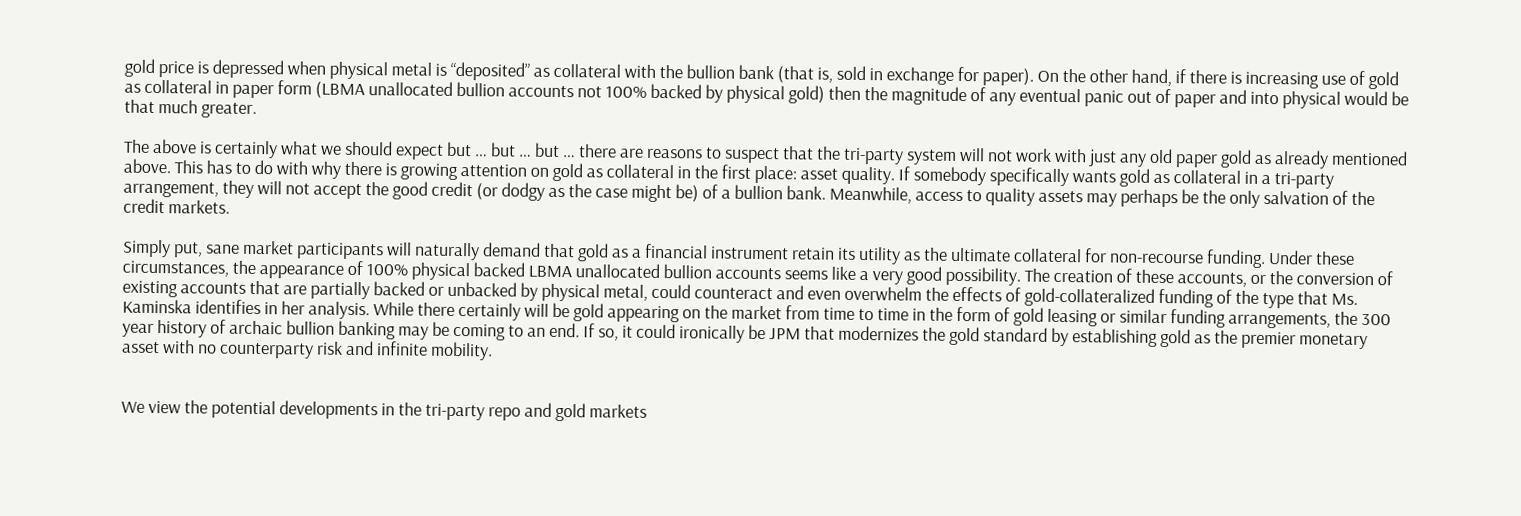gold price is depressed when physical metal is “deposited” as collateral with the bullion bank (that is, sold in exchange for paper). On the other hand, if there is increasing use of gold as collateral in paper form (LBMA unallocated bullion accounts not 100% backed by physical gold) then the magnitude of any eventual panic out of paper and into physical would be that much greater.

The above is certainly what we should expect but … but … but … there are reasons to suspect that the tri-party system will not work with just any old paper gold as already mentioned above. This has to do with why there is growing attention on gold as collateral in the first place: asset quality. If somebody specifically wants gold as collateral in a tri-party arrangement, they will not accept the good credit (or dodgy as the case might be) of a bullion bank. Meanwhile, access to quality assets may perhaps be the only salvation of the credit markets.

Simply put, sane market participants will naturally demand that gold as a financial instrument retain its utility as the ultimate collateral for non-recourse funding. Under these circumstances, the appearance of 100% physical backed LBMA unallocated bullion accounts seems like a very good possibility. The creation of these accounts, or the conversion of existing accounts that are partially backed or unbacked by physical metal, could counteract and even overwhelm the effects of gold-collateralized funding of the type that Ms. Kaminska identifies in her analysis. While there certainly will be gold appearing on the market from time to time in the form of gold leasing or similar funding arrangements, the 300 year history of archaic bullion banking may be coming to an end. If so, it could ironically be JPM that modernizes the gold standard by establishing gold as the premier monetary asset with no counterparty risk and infinite mobility.


We view the potential developments in the tri-party repo and gold markets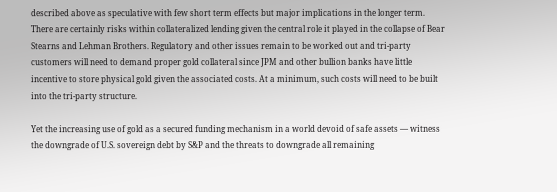described above as speculative with few short term effects but major implications in the longer term. There are certainly risks within collateralized lending given the central role it played in the collapse of Bear Stearns and Lehman Brothers. Regulatory and other issues remain to be worked out and tri-party customers will need to demand proper gold collateral since JPM and other bullion banks have little incentive to store physical gold given the associated costs. At a minimum, such costs will need to be built into the tri-party structure.

Yet the increasing use of gold as a secured funding mechanism in a world devoid of safe assets — witness the downgrade of U.S. sovereign debt by S&P and the threats to downgrade all remaining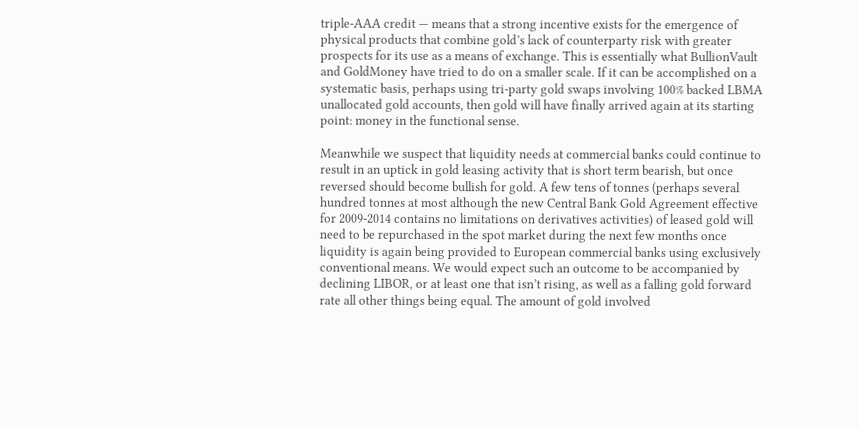triple-AAA credit — means that a strong incentive exists for the emergence of physical products that combine gold’s lack of counterparty risk with greater prospects for its use as a means of exchange. This is essentially what BullionVault and GoldMoney have tried to do on a smaller scale. If it can be accomplished on a systematic basis, perhaps using tri-party gold swaps involving 100% backed LBMA unallocated gold accounts, then gold will have finally arrived again at its starting point: money in the functional sense.

Meanwhile we suspect that liquidity needs at commercial banks could continue to result in an uptick in gold leasing activity that is short term bearish, but once reversed should become bullish for gold. A few tens of tonnes (perhaps several hundred tonnes at most although the new Central Bank Gold Agreement effective for 2009-2014 contains no limitations on derivatives activities) of leased gold will need to be repurchased in the spot market during the next few months once liquidity is again being provided to European commercial banks using exclusively conventional means. We would expect such an outcome to be accompanied by declining LIBOR, or at least one that isn’t rising, as well as a falling gold forward rate all other things being equal. The amount of gold involved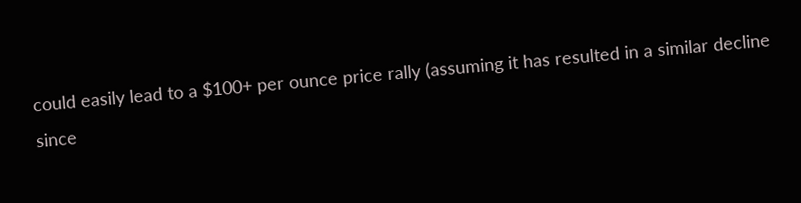could easily lead to a $100+ per ounce price rally (assuming it has resulted in a similar decline since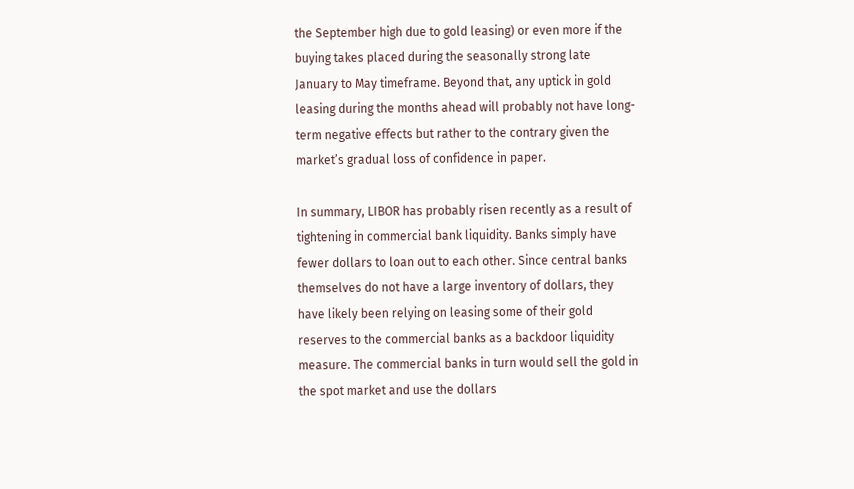the September high due to gold leasing) or even more if the buying takes placed during the seasonally strong late January to May timeframe. Beyond that, any uptick in gold leasing during the months ahead will probably not have long-term negative effects but rather to the contrary given the market’s gradual loss of confidence in paper.

In summary, LIBOR has probably risen recently as a result of tightening in commercial bank liquidity. Banks simply have fewer dollars to loan out to each other. Since central banks themselves do not have a large inventory of dollars, they have likely been relying on leasing some of their gold reserves to the commercial banks as a backdoor liquidity measure. The commercial banks in turn would sell the gold in the spot market and use the dollars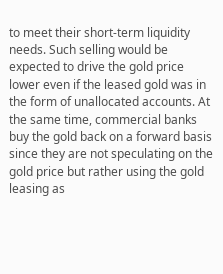to meet their short-term liquidity needs. Such selling would be expected to drive the gold price lower even if the leased gold was in the form of unallocated accounts. At the same time, commercial banks buy the gold back on a forward basis since they are not speculating on the gold price but rather using the gold leasing as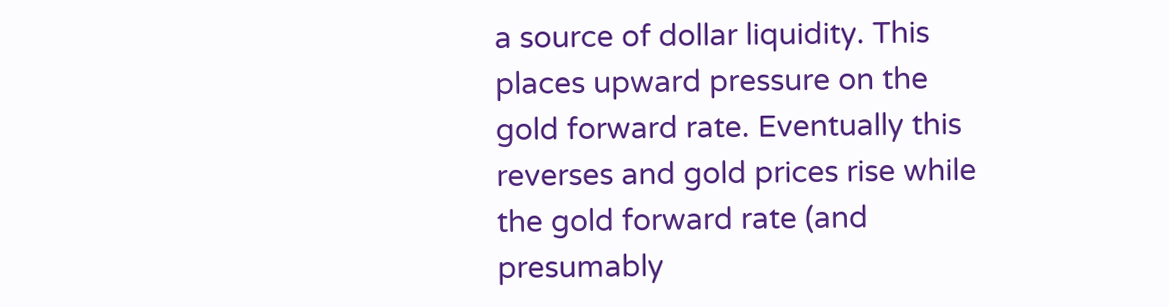a source of dollar liquidity. This places upward pressure on the gold forward rate. Eventually this reverses and gold prices rise while the gold forward rate (and presumably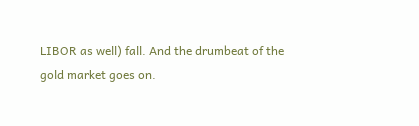LIBOR as well) fall. And the drumbeat of the gold market goes on.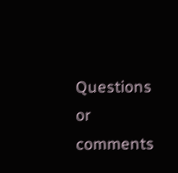Questions or comments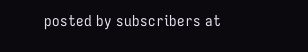posted by subscribers at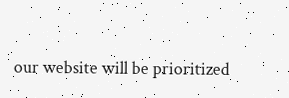our website will be prioritized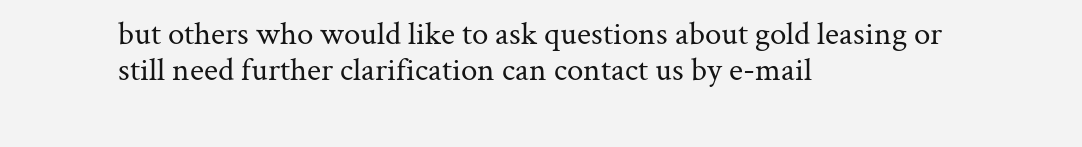but others who would like to ask questions about gold leasing or still need further clarification can contact us by e-mail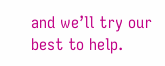and we’ll try our best to help.